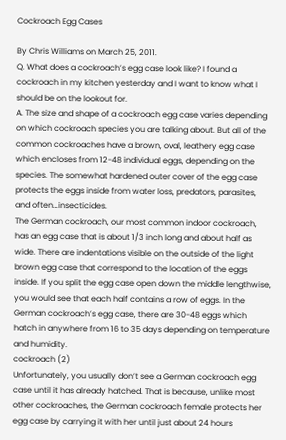Cockroach Egg Cases

By Chris Williams on March 25, 2011.
Q. What does a cockroach’s egg case look like? I found a cockroach in my kitchen yesterday and I want to know what I should be on the lookout for.
A. The size and shape of a cockroach egg case varies depending on which cockroach species you are talking about. But all of the common cockroaches have a brown, oval, leathery egg case which encloses from 12-48 individual eggs, depending on the species. The somewhat hardened outer cover of the egg case protects the eggs inside from water loss, predators, parasites, and often…insecticides.
The German cockroach, our most common indoor cockroach, has an egg case that is about 1/3 inch long and about half as wide. There are indentations visible on the outside of the light brown egg case that correspond to the location of the eggs inside. If you split the egg case open down the middle lengthwise, you would see that each half contains a row of eggs. In the German cockroach’s egg case, there are 30-48 eggs which hatch in anywhere from 16 to 35 days depending on temperature and humidity.
cockroach (2)
Unfortunately, you usually don’t see a German cockroach egg case until it has already hatched. That is because, unlike most other cockroaches, the German cockroach female protects her egg case by carrying it with her until just about 24 hours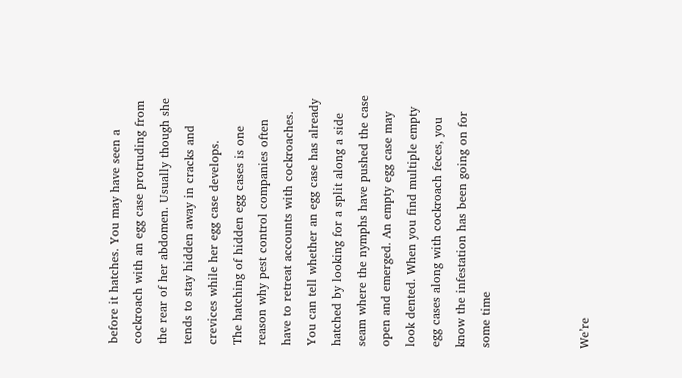before it hatches. You may have seen a cockroach with an egg case protruding from the rear of her abdomen. Usually though she tends to stay hidden away in cracks and crevices while her egg case develops.
The hatching of hidden egg cases is one reason why pest control companies often have to retreat accounts with cockroaches. You can tell whether an egg case has already hatched by looking for a split along a side seam where the nymphs have pushed the case open and emerged. An empty egg case may look dented. When you find multiple empty egg cases along with cockroach feces, you know the infestation has been going on for some time



We’re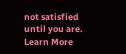not satisfied until you are. Learn More